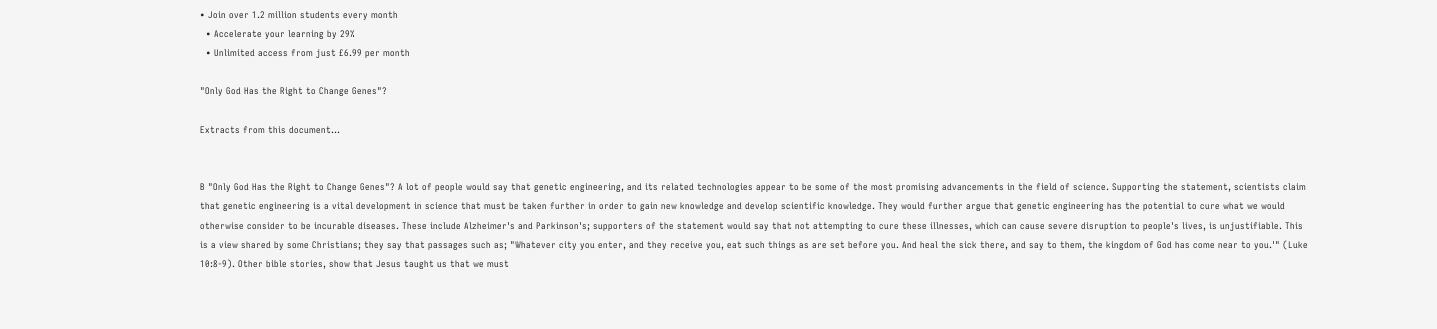• Join over 1.2 million students every month
  • Accelerate your learning by 29%
  • Unlimited access from just £6.99 per month

"Only God Has the Right to Change Genes"?

Extracts from this document...


B "Only God Has the Right to Change Genes"? A lot of people would say that genetic engineering, and its related technologies appear to be some of the most promising advancements in the field of science. Supporting the statement, scientists claim that genetic engineering is a vital development in science that must be taken further in order to gain new knowledge and develop scientific knowledge. They would further argue that genetic engineering has the potential to cure what we would otherwise consider to be incurable diseases. These include Alzheimer's and Parkinson's; supporters of the statement would say that not attempting to cure these illnesses, which can cause severe disruption to people's lives, is unjustifiable. This is a view shared by some Christians; they say that passages such as; "Whatever city you enter, and they receive you, eat such things as are set before you. And heal the sick there, and say to them, the kingdom of God has come near to you.'" (Luke 10:8-9). Other bible stories, show that Jesus taught us that we must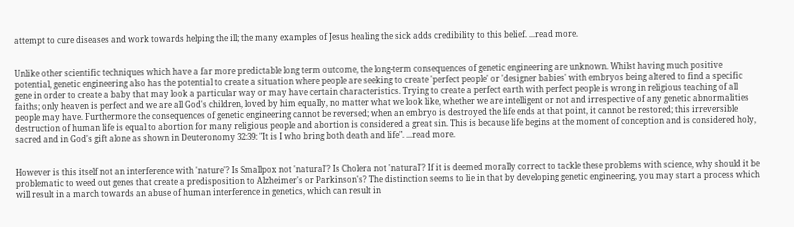attempt to cure diseases and work towards helping the ill; the many examples of Jesus healing the sick adds credibility to this belief. ...read more.


Unlike other scientific techniques which have a far more predictable long term outcome, the long-term consequences of genetic engineering are unknown. Whilst having much positive potential, genetic engineering also has the potential to create a situation where people are seeking to create 'perfect people' or 'designer babies' with embryos being altered to find a specific gene in order to create a baby that may look a particular way or may have certain characteristics. Trying to create a perfect earth with perfect people is wrong in religious teaching of all faiths; only heaven is perfect and we are all God's children, loved by him equally, no matter what we look like, whether we are intelligent or not and irrespective of any genetic abnormalities people may have. Furthermore the consequences of genetic engineering cannot be reversed; when an embryo is destroyed the life ends at that point, it cannot be restored; this irreversible destruction of human life is equal to abortion for many religious people and abortion is considered a great sin. This is because life begins at the moment of conception and is considered holy, sacred and in God's gift alone as shown in Deuteronomy 32:39: "It is I who bring both death and life". ...read more.


However is this itself not an interference with 'nature'? Is Smallpox not 'natural'? Is Cholera not 'natural'? If it is deemed morally correct to tackle these problems with science, why should it be problematic to weed out genes that create a predisposition to Alzheimer's or Parkinson's? The distinction seems to lie in that by developing genetic engineering, you may start a process which will result in a march towards an abuse of human interference in genetics, which can result in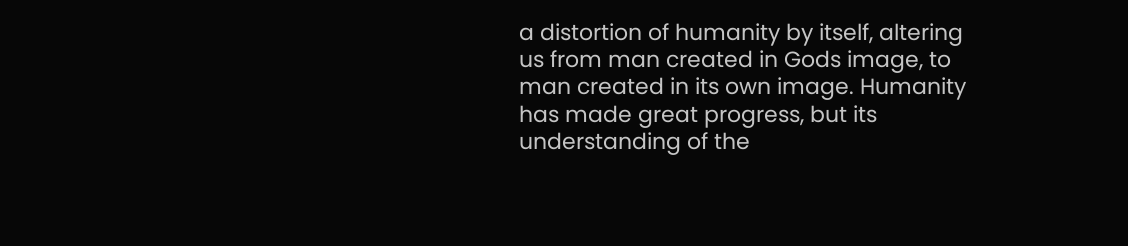a distortion of humanity by itself, altering us from man created in Gods image, to man created in its own image. Humanity has made great progress, but its understanding of the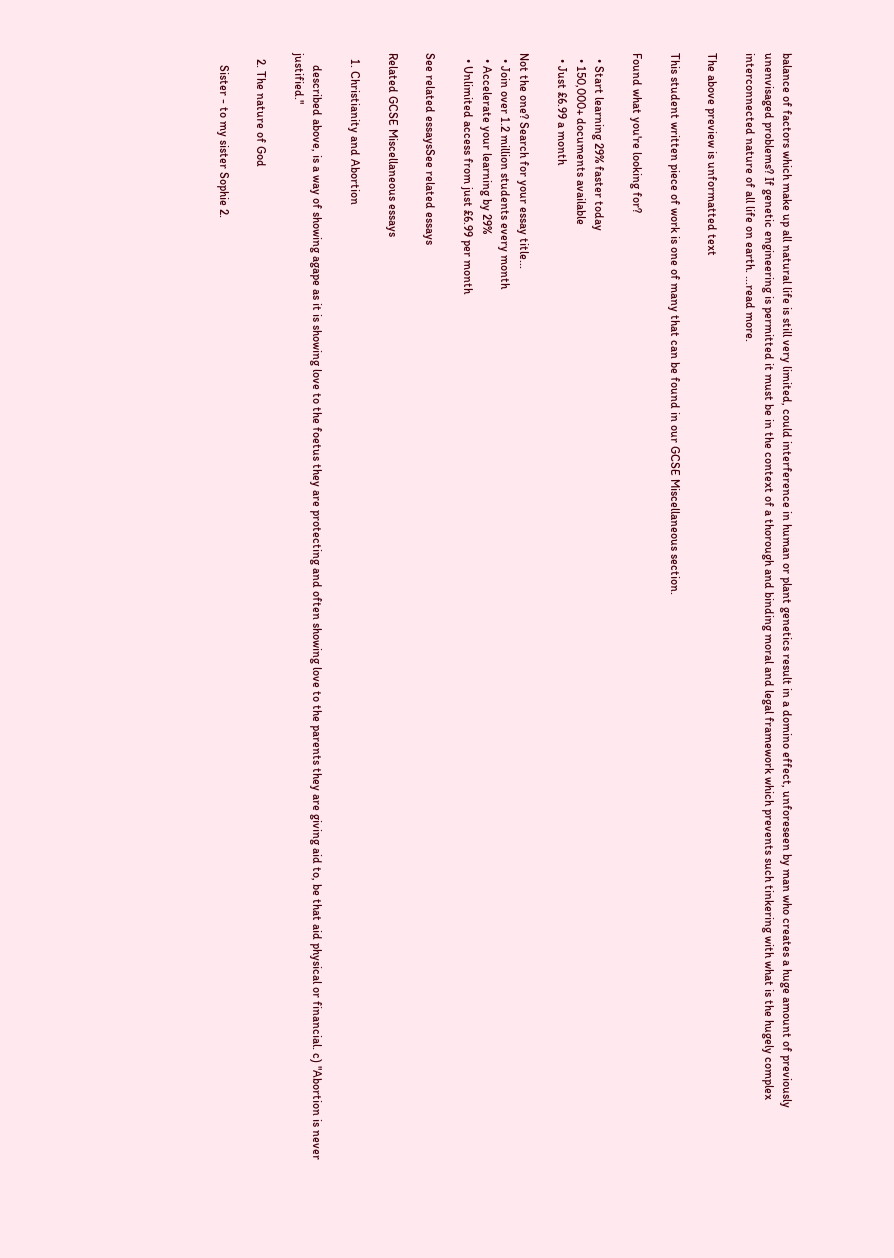balance of factors which make up all natural life is still very limited, could interference in human or plant genetics result in a domino effect, unforeseen by man who creates a huge amount of previously unenvisaged problems? If genetic engineering is permitted it must be in the context of a thorough and binding moral and legal framework which prevents such tinkering with what is the hugely complex interconnected nature of all life on earth. ...read more.

The above preview is unformatted text

This student written piece of work is one of many that can be found in our GCSE Miscellaneous section.

Found what you're looking for?

  • Start learning 29% faster today
  • 150,000+ documents available
  • Just £6.99 a month

Not the one? Search for your essay title...
  • Join over 1.2 million students every month
  • Accelerate your learning by 29%
  • Unlimited access from just £6.99 per month

See related essaysSee related essays

Related GCSE Miscellaneous essays

  1. Christianity and Abortion

    described above, is a way of showing agape as it is showing love to the foetus they are protecting and often showing love to the parents they are giving aid to, be that aid physical or financial. c) "Abortion is never justified."

  2. The nature of God

    Sister - to my sister Sophie 2.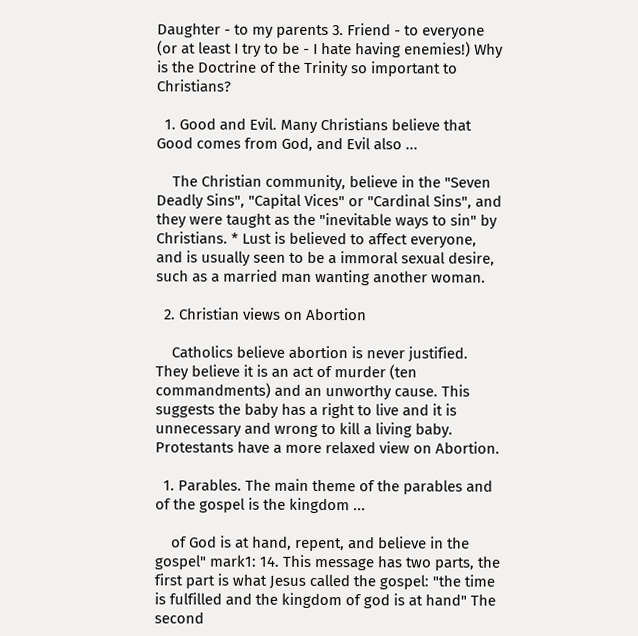Daughter - to my parents 3. Friend - to everyone (or at least I try to be - I hate having enemies!) Why is the Doctrine of the Trinity so important to Christians?

  1. Good and Evil. Many Christians believe that Good comes from God, and Evil also ...

    The Christian community, believe in the "Seven Deadly Sins", "Capital Vices" or "Cardinal Sins", and they were taught as the "inevitable ways to sin" by Christians. * Lust is believed to affect everyone, and is usually seen to be a immoral sexual desire, such as a married man wanting another woman.

  2. Christian views on Abortion

    Catholics believe abortion is never justified. They believe it is an act of murder (ten commandments) and an unworthy cause. This suggests the baby has a right to live and it is unnecessary and wrong to kill a living baby. Protestants have a more relaxed view on Abortion.

  1. Parables. The main theme of the parables and of the gospel is the kingdom ...

    of God is at hand, repent, and believe in the gospel" mark1: 14. This message has two parts, the first part is what Jesus called the gospel: "the time is fulfilled and the kingdom of god is at hand" The second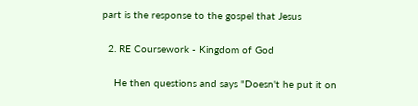part is the response to the gospel that Jesus

  2. RE Coursework - Kingdom of God

    He then questions and says "Doesn't he put it on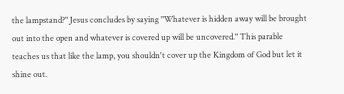the lampstand?" Jesus concludes by saying "Whatever is hidden away will be brought out into the open and whatever is covered up will be uncovered." This parable teaches us that like the lamp, you shouldn't cover up the Kingdom of God but let it shine out.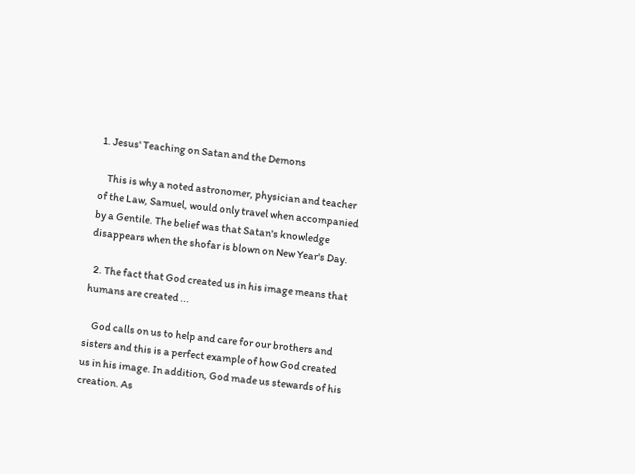1. Jesus' Teaching on Satan and the Demons

    This is why a noted astronomer, physician and teacher of the Law, Samuel, would only travel when accompanied by a Gentile. The belief was that Satan's knowledge disappears when the shofar is blown on New Year's Day.

  2. The fact that God created us in his image means that humans are created ...

    God calls on us to help and care for our brothers and sisters and this is a perfect example of how God created us in his image. In addition, God made us stewards of his creation. As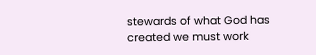stewards of what God has created we must work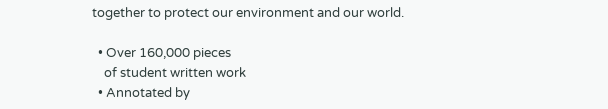together to protect our environment and our world.

  • Over 160,000 pieces
    of student written work
  • Annotated by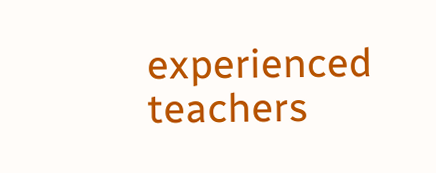experienced teachers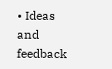• Ideas and feedback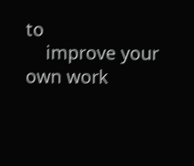to
    improve your own work